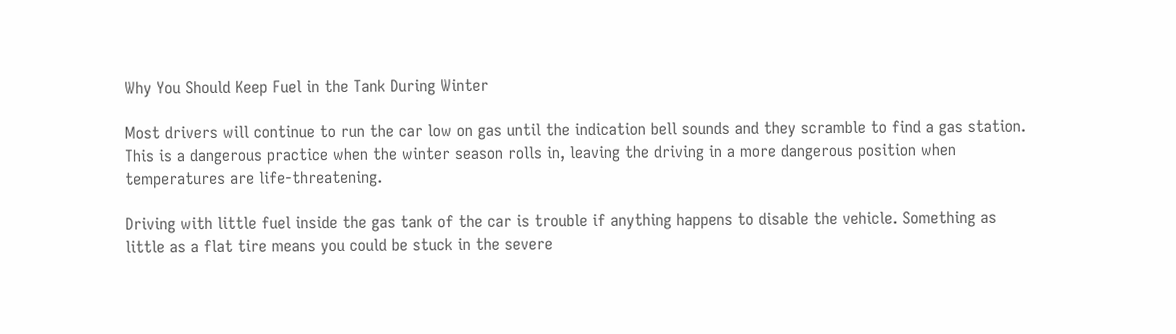Why You Should Keep Fuel in the Tank During Winter

Most drivers will continue to run the car low on gas until the indication bell sounds and they scramble to find a gas station. This is a dangerous practice when the winter season rolls in, leaving the driving in a more dangerous position when temperatures are life-threatening.

Driving with little fuel inside the gas tank of the car is trouble if anything happens to disable the vehicle. Something as little as a flat tire means you could be stuck in the severe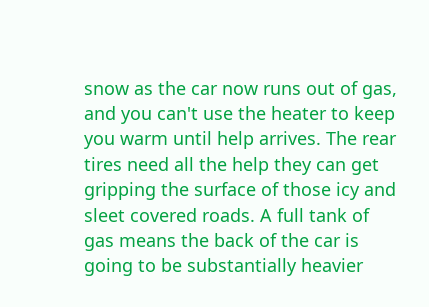snow as the car now runs out of gas, and you can't use the heater to keep you warm until help arrives. The rear tires need all the help they can get gripping the surface of those icy and sleet covered roads. A full tank of gas means the back of the car is going to be substantially heavier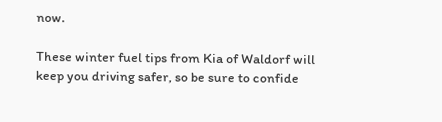now.

These winter fuel tips from Kia of Waldorf will keep you driving safer, so be sure to confide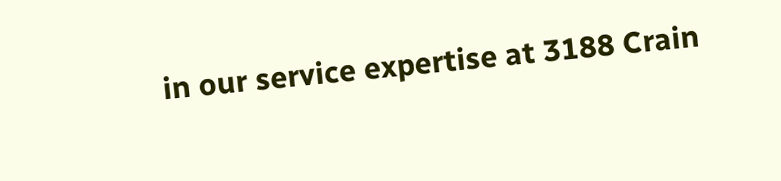in our service expertise at 3188 Crain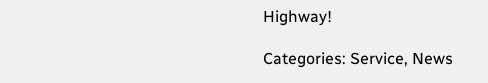Highway!

Categories: Service, News